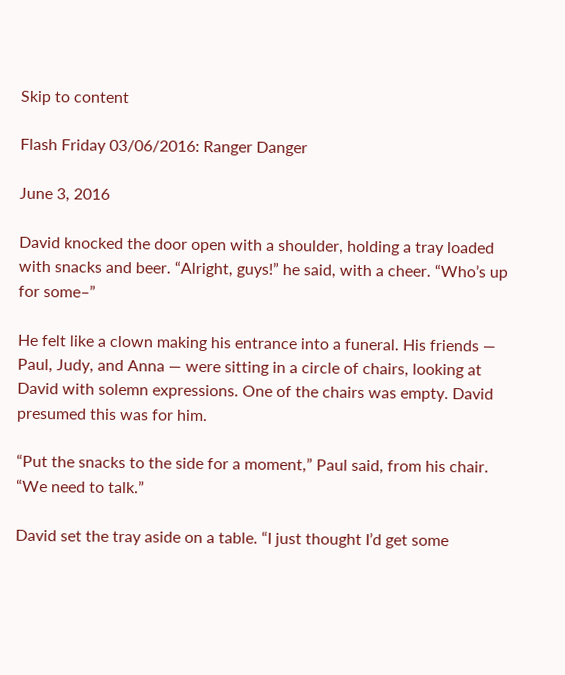Skip to content

Flash Friday 03/06/2016: Ranger Danger

June 3, 2016

David knocked the door open with a shoulder, holding a tray loaded with snacks and beer. “Alright, guys!” he said, with a cheer. “Who’s up for some–”

He felt like a clown making his entrance into a funeral. His friends — Paul, Judy, and Anna — were sitting in a circle of chairs, looking at David with solemn expressions. One of the chairs was empty. David presumed this was for him.

“Put the snacks to the side for a moment,” Paul said, from his chair. “We need to talk.”

David set the tray aside on a table. “I just thought I’d get some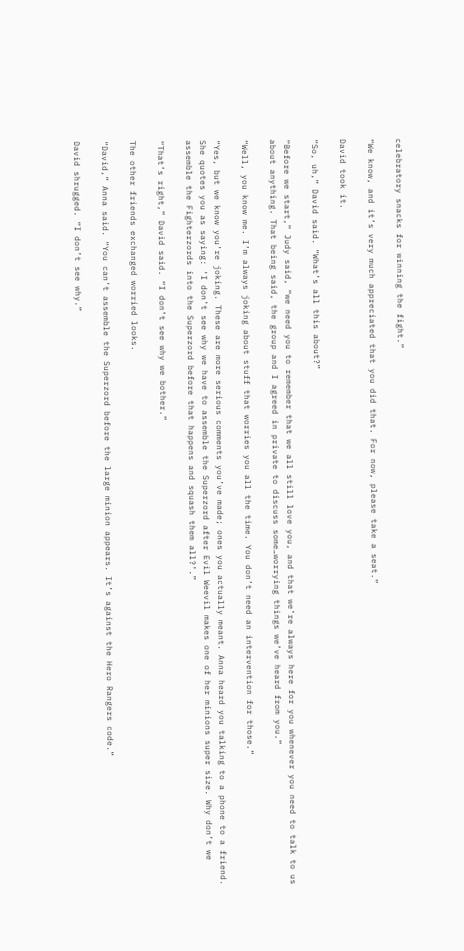celebratory snacks for winning the fight.”

“We know, and it’s very much appreciated that you did that. For now, please take a seat.”

David took it.

“So, uh,” David said. “What’s all this about?”

“Before we start,” Judy said, “we need you to remember that we all still love you, and that we’re always here for you whenever you need to talk to us about anything. That being said, the group and I agreed in private to discuss some…worrying things we’ve heard from you.”

“Well, you know me. I’m always joking about stuff that worries you all the time. You don’t need an intervention for those.”

“Yes, but we know you’re joking. These are more serious comments you’ve made; ones you actually meant. Anna heard you talking to a phone to a friend. She quotes you as saying: ‘I don’t see why we have to assemble the Superzord after Evil Weevil makes one of her minions super size. Why don’t we assemble the Fighterzords into the Superzord before that happens and squash them all?’.”

“That’s right,” David said. “I don’t see why we bother.”

The other friends exchanged worried looks.

“David,” Anna said. “You can’t assemble the Superzord before the large minion appears. It’s against the Hero Rangers code.”

David shrugged. “I don’t see why.”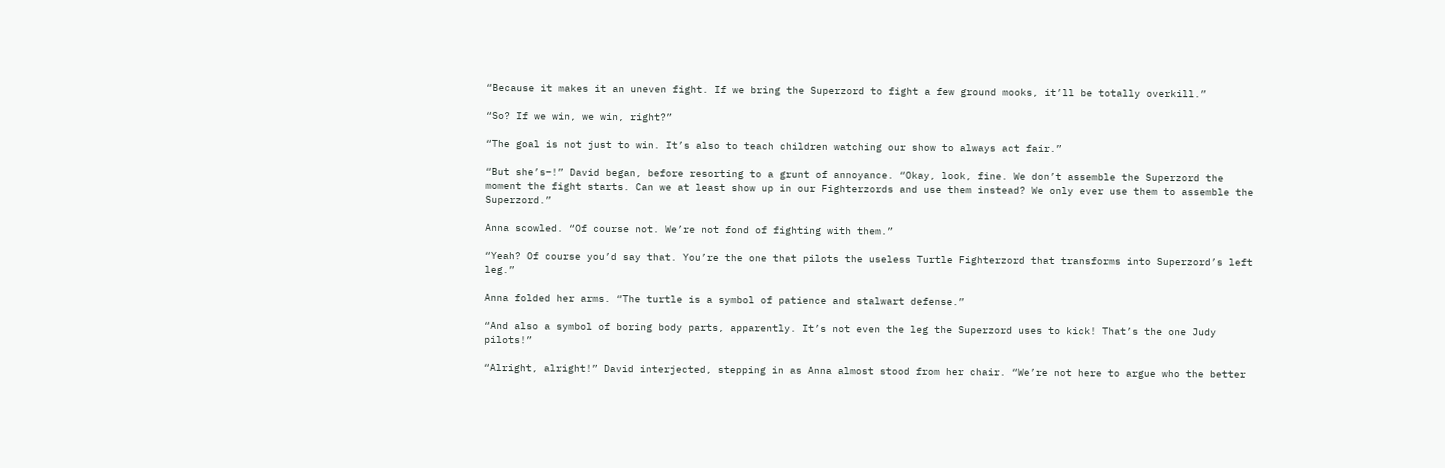“Because it makes it an uneven fight. If we bring the Superzord to fight a few ground mooks, it’ll be totally overkill.”

“So? If we win, we win, right?”

“The goal is not just to win. It’s also to teach children watching our show to always act fair.”

“But she’s–!” David began, before resorting to a grunt of annoyance. “Okay, look, fine. We don’t assemble the Superzord the moment the fight starts. Can we at least show up in our Fighterzords and use them instead? We only ever use them to assemble the Superzord.”

Anna scowled. “Of course not. We’re not fond of fighting with them.”

“Yeah? Of course you’d say that. You’re the one that pilots the useless Turtle Fighterzord that transforms into Superzord’s left leg.”

Anna folded her arms. “The turtle is a symbol of patience and stalwart defense.”

“And also a symbol of boring body parts, apparently. It’s not even the leg the Superzord uses to kick! That’s the one Judy pilots!”

“Alright, alright!” David interjected, stepping in as Anna almost stood from her chair. “We’re not here to argue who the better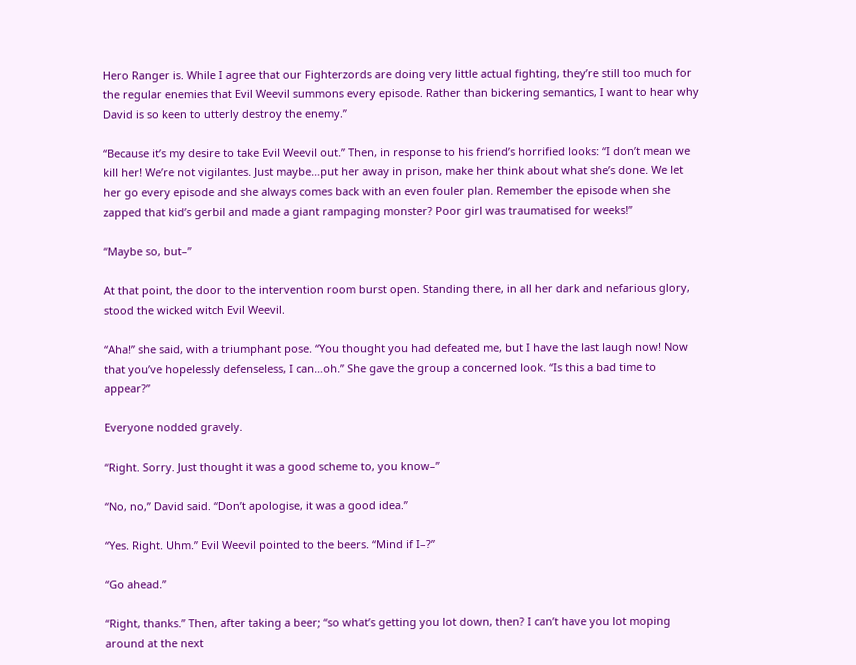Hero Ranger is. While I agree that our Fighterzords are doing very little actual fighting, they’re still too much for the regular enemies that Evil Weevil summons every episode. Rather than bickering semantics, I want to hear why David is so keen to utterly destroy the enemy.”

“Because it’s my desire to take Evil Weevil out.” Then, in response to his friend’s horrified looks: “I don’t mean we kill her! We’re not vigilantes. Just maybe…put her away in prison, make her think about what she’s done. We let her go every episode and she always comes back with an even fouler plan. Remember the episode when she zapped that kid’s gerbil and made a giant rampaging monster? Poor girl was traumatised for weeks!”

“Maybe so, but–”

At that point, the door to the intervention room burst open. Standing there, in all her dark and nefarious glory, stood the wicked witch Evil Weevil.

“Aha!” she said, with a triumphant pose. “You thought you had defeated me, but I have the last laugh now! Now that you’ve hopelessly defenseless, I can…oh.” She gave the group a concerned look. “Is this a bad time to appear?”

Everyone nodded gravely.

“Right. Sorry. Just thought it was a good scheme to, you know–”

“No, no,” David said. “Don’t apologise, it was a good idea.”

“Yes. Right. Uhm.” Evil Weevil pointed to the beers. “Mind if I–?”

“Go ahead.”

“Right, thanks.” Then, after taking a beer; “so what’s getting you lot down, then? I can’t have you lot moping around at the next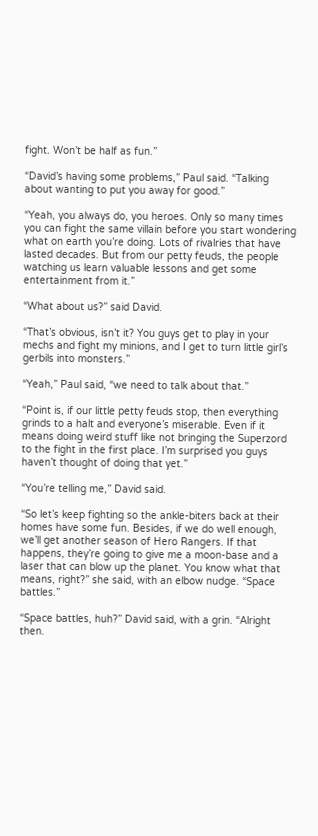fight. Won’t be half as fun.”

“David’s having some problems,” Paul said. “Talking about wanting to put you away for good.”

“Yeah, you always do, you heroes. Only so many times you can fight the same villain before you start wondering what on earth you’re doing. Lots of rivalries that have lasted decades. But from our petty feuds, the people watching us learn valuable lessons and get some entertainment from it.”

“What about us?” said David.

“That’s obvious, isn’t it? You guys get to play in your mechs and fight my minions, and I get to turn little girl’s gerbils into monsters.”

“Yeah,” Paul said, “we need to talk about that.”

“Point is, if our little petty feuds stop, then everything grinds to a halt and everyone’s miserable. Even if it means doing weird stuff like not bringing the Superzord to the fight in the first place. I’m surprised you guys haven’t thought of doing that yet.”

“You’re telling me,” David said.

“So let’s keep fighting so the ankle-biters back at their homes have some fun. Besides, if we do well enough, we’ll get another season of Hero Rangers. If that happens, they’re going to give me a moon-base and a laser that can blow up the planet. You know what that means, right?” she said, with an elbow nudge. “Space battles.”

“Space battles, huh?” David said, with a grin. “Alright then.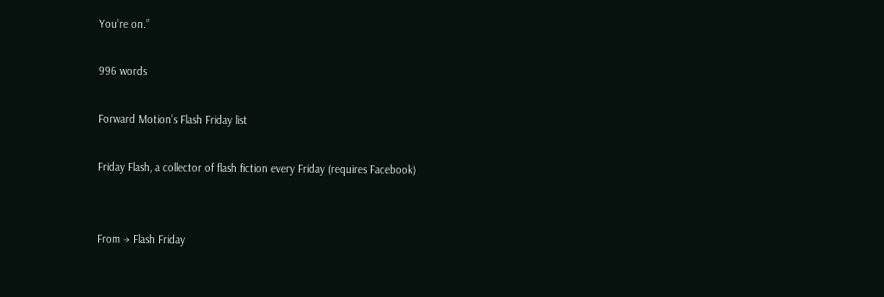You’re on.”

996 words

Forward Motion’s Flash Friday list

Friday Flash, a collector of flash fiction every Friday (requires Facebook)


From → Flash Friday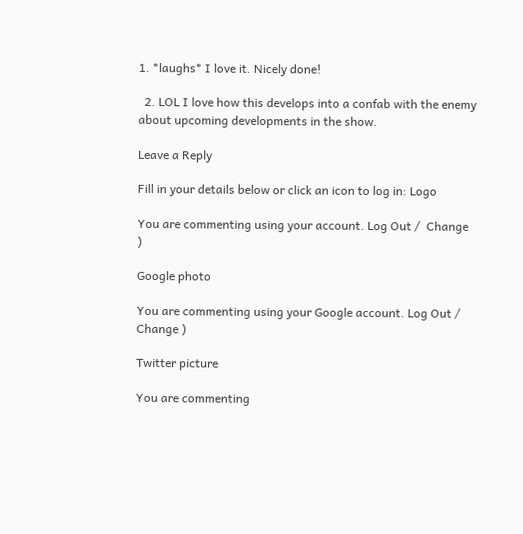1. *laughs* I love it. Nicely done!

  2. LOL I love how this develops into a confab with the enemy about upcoming developments in the show.

Leave a Reply

Fill in your details below or click an icon to log in: Logo

You are commenting using your account. Log Out /  Change )

Google photo

You are commenting using your Google account. Log Out /  Change )

Twitter picture

You are commenting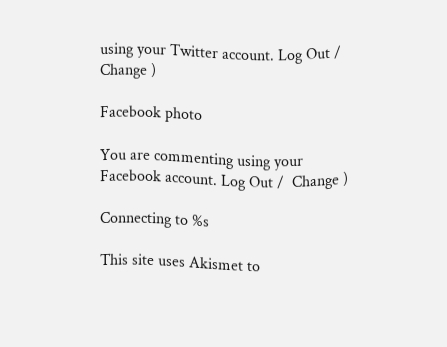using your Twitter account. Log Out /  Change )

Facebook photo

You are commenting using your Facebook account. Log Out /  Change )

Connecting to %s

This site uses Akismet to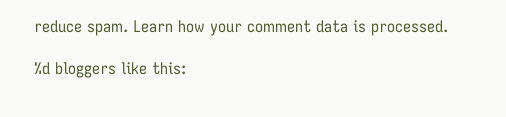reduce spam. Learn how your comment data is processed.

%d bloggers like this: